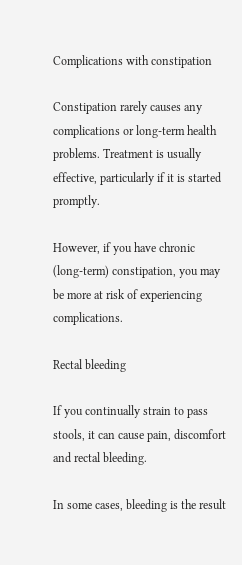Complications with constipation

Constipation rarely causes any complications or long-term health problems. Treatment is usually effective, particularly if it is started promptly.

However, if you have chronic (long-term) constipation, you may be more at risk of experiencing complications.

Rectal bleeding

If you continually strain to pass stools, it can cause pain, discomfort and rectal bleeding.

In some cases, bleeding is the result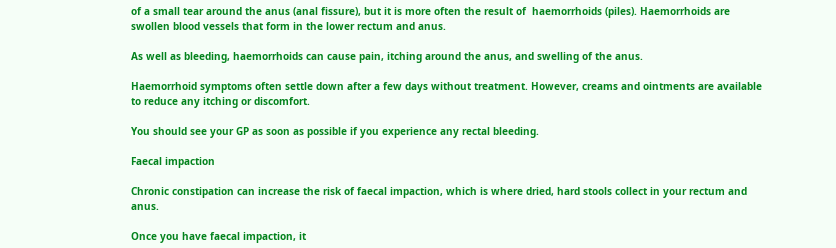of a small tear around the anus (anal fissure), but it is more often the result of  haemorrhoids (piles). Haemorrhoids are swollen blood vessels that form in the lower rectum and anus.

As well as bleeding, haemorrhoids can cause pain, itching around the anus, and swelling of the anus.

Haemorrhoid symptoms often settle down after a few days without treatment. However, creams and ointments are available to reduce any itching or discomfort.

You should see your GP as soon as possible if you experience any rectal bleeding.

Faecal impaction

Chronic constipation can increase the risk of faecal impaction, which is where dried, hard stools collect in your rectum and anus.

Once you have faecal impaction, it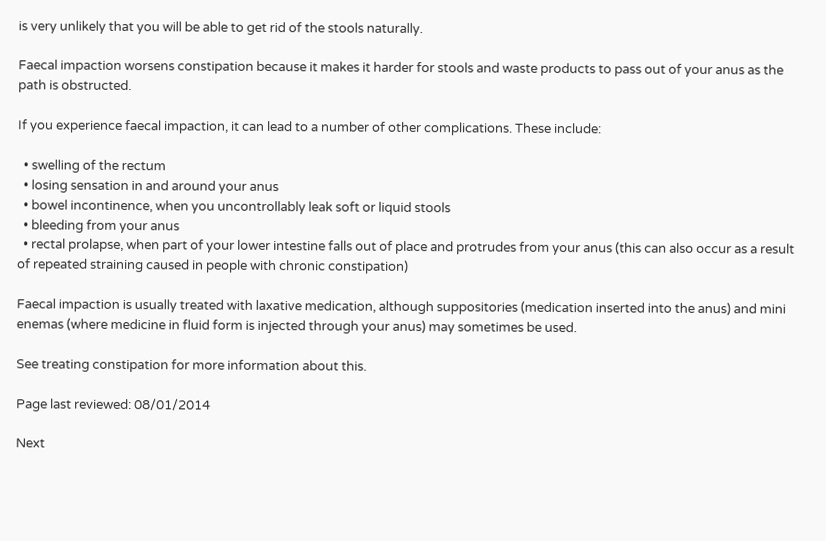is very unlikely that you will be able to get rid of the stools naturally.

Faecal impaction worsens constipation because it makes it harder for stools and waste products to pass out of your anus as the path is obstructed.

If you experience faecal impaction, it can lead to a number of other complications. These include:

  • swelling of the rectum
  • losing sensation in and around your anus
  • bowel incontinence, when you uncontrollably leak soft or liquid stools
  • bleeding from your anus
  • rectal prolapse, when part of your lower intestine falls out of place and protrudes from your anus (this can also occur as a result of repeated straining caused in people with chronic constipation)

Faecal impaction is usually treated with laxative medication, although suppositories (medication inserted into the anus) and mini enemas (where medicine in fluid form is injected through your anus) may sometimes be used.

See treating constipation for more information about this.

Page last reviewed: 08/01/2014

Next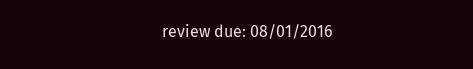review due: 08/01/2016